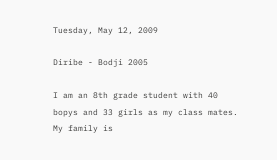Tuesday, May 12, 2009

Diribe - Bodji 2005

I am an 8th grade student with 40 bopys and 33 girls as my class mates. My family is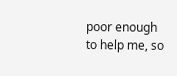poor enough to help me, so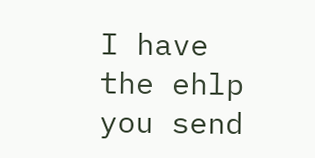I have the ehlp you send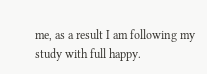me, as a result I am following my study with full happy.